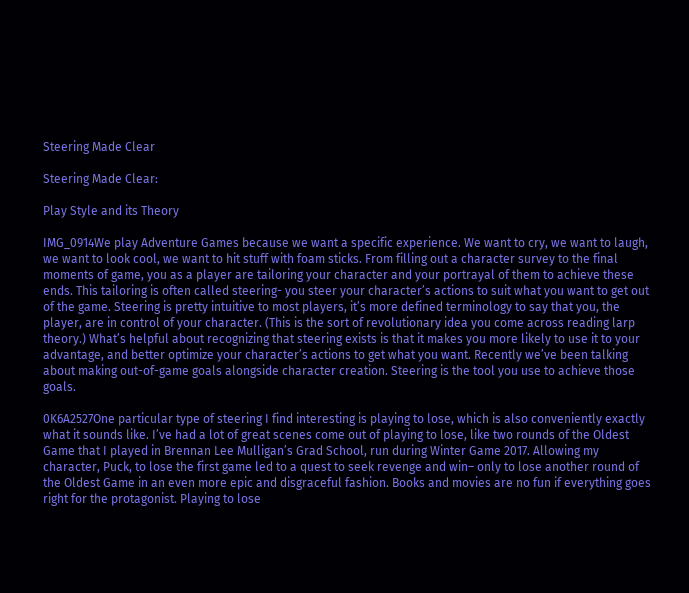Steering Made Clear

Steering Made Clear:

Play Style and its Theory

IMG_0914We play Adventure Games because we want a specific experience. We want to cry, we want to laugh, we want to look cool, we want to hit stuff with foam sticks. From filling out a character survey to the final moments of game, you as a player are tailoring your character and your portrayal of them to achieve these ends. This tailoring is often called steering- you steer your character’s actions to suit what you want to get out of the game. Steering is pretty intuitive to most players, it’s more defined terminology to say that you, the player, are in control of your character. (This is the sort of revolutionary idea you come across reading larp theory.) What’s helpful about recognizing that steering exists is that it makes you more likely to use it to your advantage, and better optimize your character’s actions to get what you want. Recently we’ve been talking about making out-of-game goals alongside character creation. Steering is the tool you use to achieve those goals.

0K6A2527One particular type of steering I find interesting is playing to lose, which is also conveniently exactly what it sounds like. I’ve had a lot of great scenes come out of playing to lose, like two rounds of the Oldest Game that I played in Brennan Lee Mulligan’s Grad School, run during Winter Game 2017. Allowing my character, Puck, to lose the first game led to a quest to seek revenge and win– only to lose another round of the Oldest Game in an even more epic and disgraceful fashion. Books and movies are no fun if everything goes right for the protagonist. Playing to lose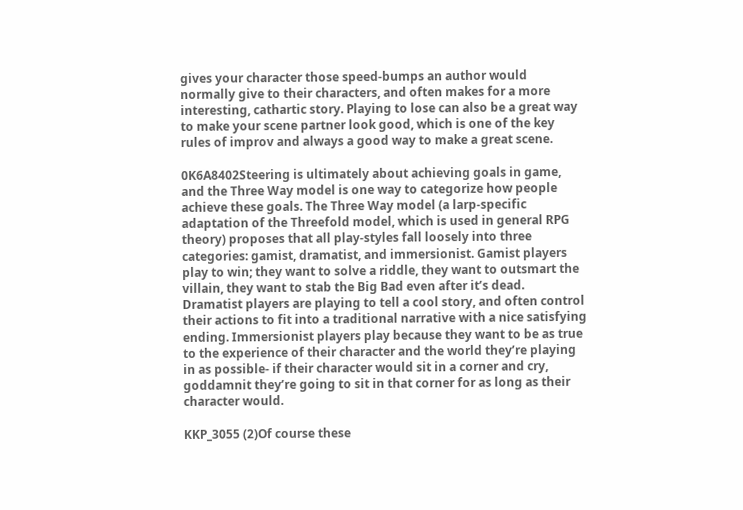gives your character those speed-bumps an author would normally give to their characters, and often makes for a more interesting, cathartic story. Playing to lose can also be a great way to make your scene partner look good, which is one of the key rules of improv and always a good way to make a great scene.

0K6A8402Steering is ultimately about achieving goals in game, and the Three Way model is one way to categorize how people achieve these goals. The Three Way model (a larp-specific adaptation of the Threefold model, which is used in general RPG theory) proposes that all play-styles fall loosely into three categories: gamist, dramatist, and immersionist. Gamist players play to win; they want to solve a riddle, they want to outsmart the villain, they want to stab the Big Bad even after it’s dead. Dramatist players are playing to tell a cool story, and often control their actions to fit into a traditional narrative with a nice satisfying ending. Immersionist players play because they want to be as true to the experience of their character and the world they’re playing in as possible- if their character would sit in a corner and cry, goddamnit they’re going to sit in that corner for as long as their character would.

KKP_3055 (2)Of course these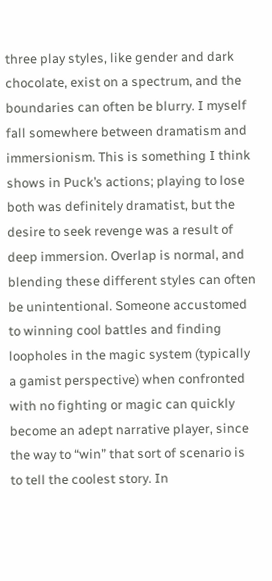three play styles, like gender and dark chocolate, exist on a spectrum, and the boundaries can often be blurry. I myself fall somewhere between dramatism and immersionism. This is something I think shows in Puck’s actions; playing to lose both was definitely dramatist, but the desire to seek revenge was a result of deep immersion. Overlap is normal, and blending these different styles can often be unintentional. Someone accustomed to winning cool battles and finding loopholes in the magic system (typically a gamist perspective) when confronted with no fighting or magic can quickly become an adept narrative player, since the way to “win” that sort of scenario is to tell the coolest story. In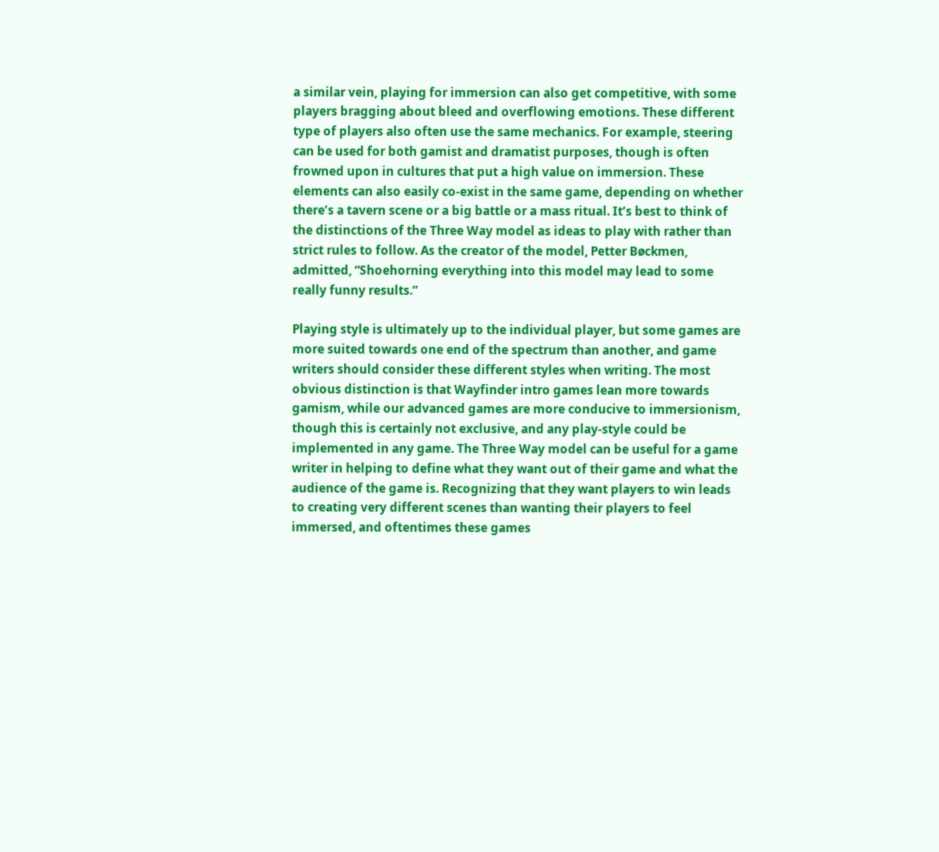a similar vein, playing for immersion can also get competitive, with some players bragging about bleed and overflowing emotions. These different type of players also often use the same mechanics. For example, steering can be used for both gamist and dramatist purposes, though is often frowned upon in cultures that put a high value on immersion. These elements can also easily co-exist in the same game, depending on whether there’s a tavern scene or a big battle or a mass ritual. It’s best to think of the distinctions of the Three Way model as ideas to play with rather than strict rules to follow. As the creator of the model, Petter Bøckmen, admitted, “Shoehorning everything into this model may lead to some really funny results.”

Playing style is ultimately up to the individual player, but some games are more suited towards one end of the spectrum than another, and game writers should consider these different styles when writing. The most obvious distinction is that Wayfinder intro games lean more towards gamism, while our advanced games are more conducive to immersionism, though this is certainly not exclusive, and any play-style could be implemented in any game. The Three Way model can be useful for a game writer in helping to define what they want out of their game and what the audience of the game is. Recognizing that they want players to win leads to creating very different scenes than wanting their players to feel immersed, and oftentimes these games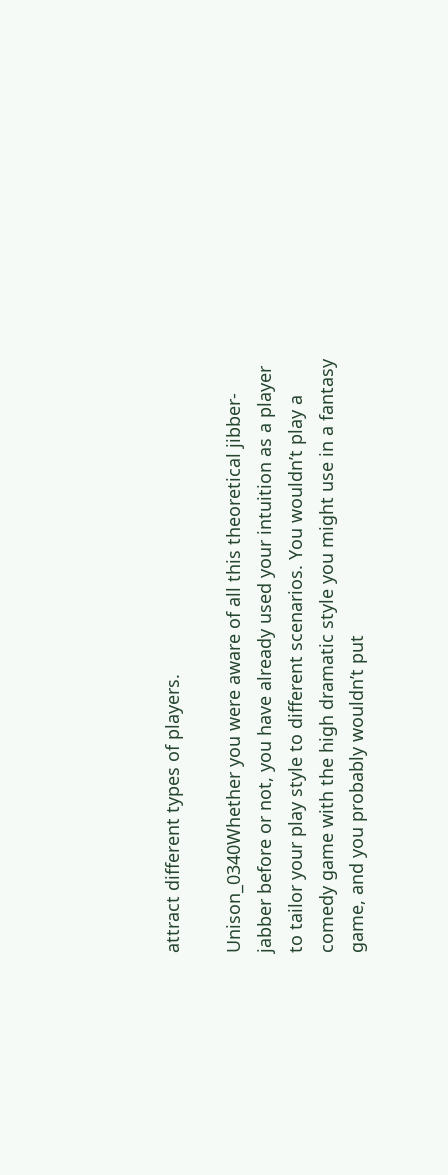attract different types of players.

Unison_0340Whether you were aware of all this theoretical jibber-jabber before or not, you have already used your intuition as a player to tailor your play style to different scenarios. You wouldn’t play a comedy game with the high dramatic style you might use in a fantasy game, and you probably wouldn’t put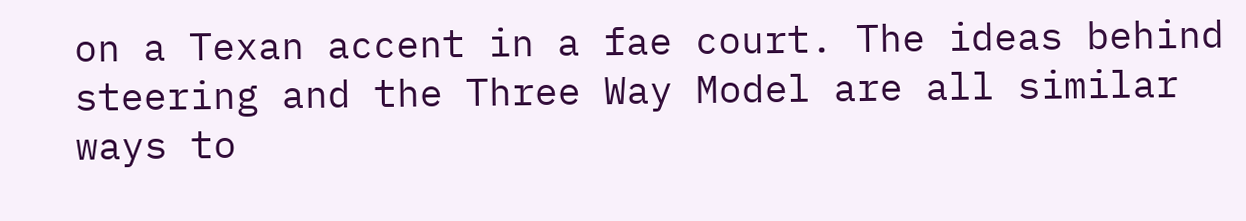on a Texan accent in a fae court. The ideas behind steering and the Three Way Model are all similar ways to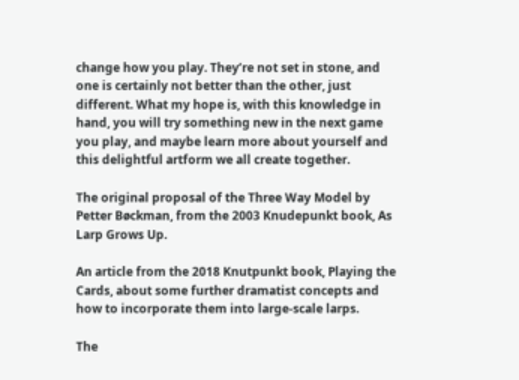change how you play. They’re not set in stone, and one is certainly not better than the other, just different. What my hope is, with this knowledge in hand, you will try something new in the next game you play, and maybe learn more about yourself and this delightful artform we all create together.

The original proposal of the Three Way Model by Petter Bøckman, from the 2003 Knudepunkt book, As Larp Grows Up.

An article from the 2018 Knutpunkt book, Playing the Cards, about some further dramatist concepts and how to incorporate them into large-scale larps.

The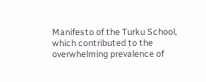Manifesto of the Turku School, which contributed to the overwhelming prevalence of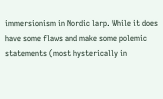immersionism in Nordic larp. While it does have some flaws and make some polemic statements (most hysterically in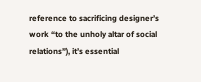reference to sacrificing designer’s work “to the unholy altar of social relations”), it’s essential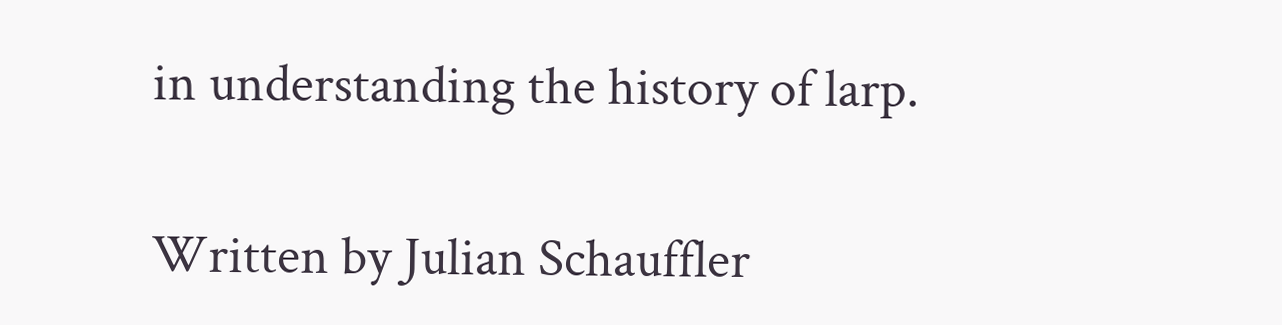in understanding the history of larp.

Written by Julian Schauffler